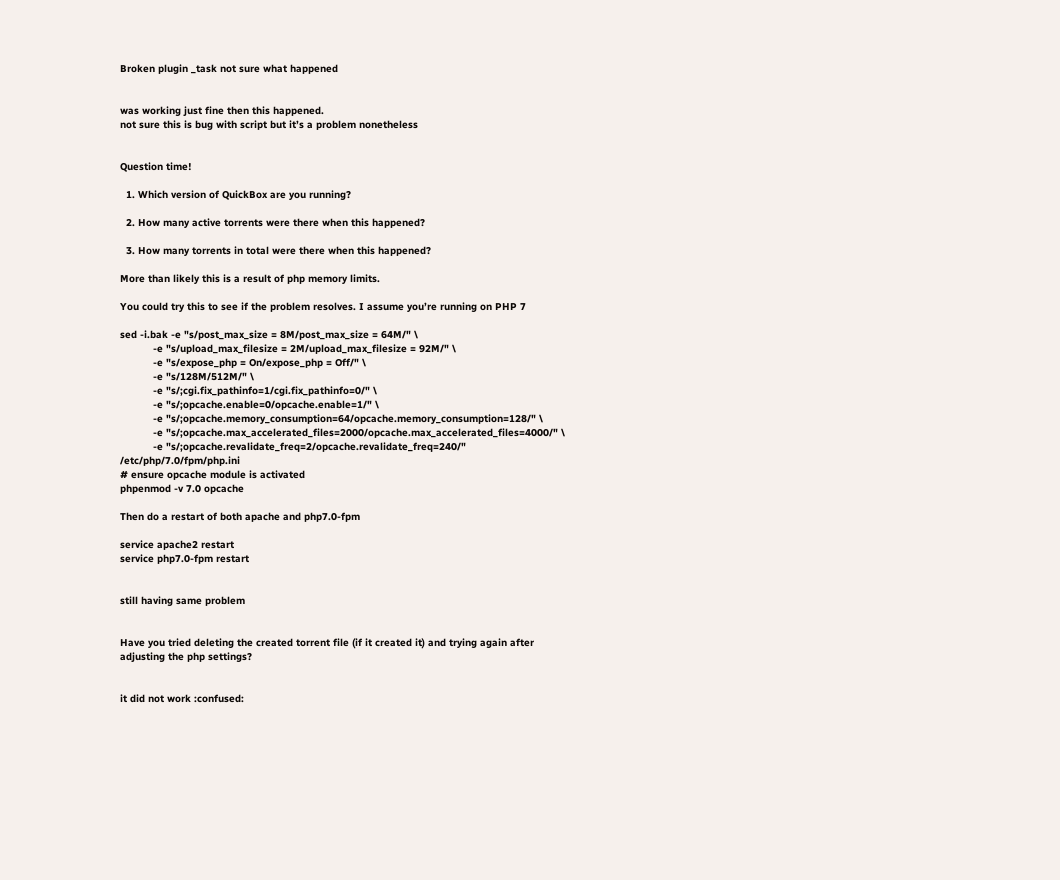Broken plugin _task not sure what happened


was working just fine then this happened.
not sure this is bug with script but it’s a problem nonetheless


Question time!

  1. Which version of QuickBox are you running?

  2. How many active torrents were there when this happened?

  3. How many torrents in total were there when this happened?

More than likely this is a result of php memory limits.

You could try this to see if the problem resolves. I assume you’re running on PHP 7

sed -i.bak -e "s/post_max_size = 8M/post_max_size = 64M/" \
           -e "s/upload_max_filesize = 2M/upload_max_filesize = 92M/" \
           -e "s/expose_php = On/expose_php = Off/" \
           -e "s/128M/512M/" \
           -e "s/;cgi.fix_pathinfo=1/cgi.fix_pathinfo=0/" \
           -e "s/;opcache.enable=0/opcache.enable=1/" \
           -e "s/;opcache.memory_consumption=64/opcache.memory_consumption=128/" \
           -e "s/;opcache.max_accelerated_files=2000/opcache.max_accelerated_files=4000/" \
           -e "s/;opcache.revalidate_freq=2/opcache.revalidate_freq=240/" /etc/php/7.0/fpm/php.ini
# ensure opcache module is activated
phpenmod -v 7.0 opcache

Then do a restart of both apache and php7.0-fpm

service apache2 restart
service php7.0-fpm restart


still having same problem


Have you tried deleting the created torrent file (if it created it) and trying again after adjusting the php settings?


it did not work :confused: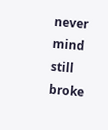never mind still broke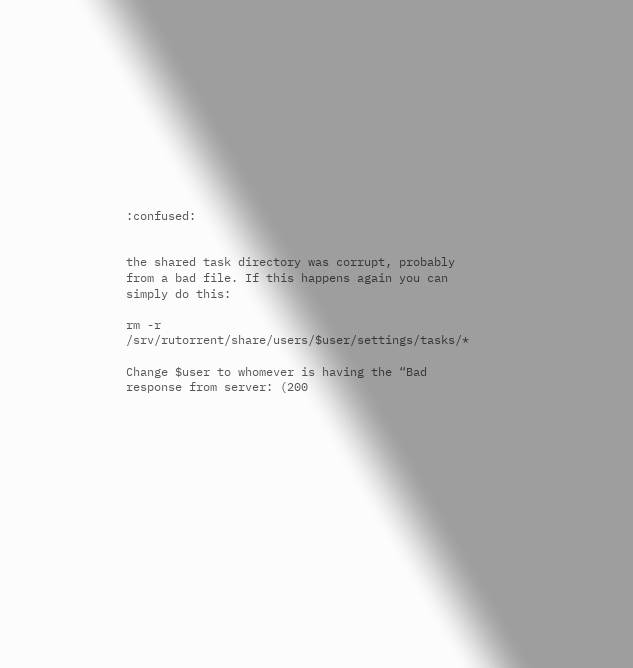:confused:


the shared task directory was corrupt, probably from a bad file. If this happens again you can simply do this:

rm -r /srv/rutorrent/share/users/$user/settings/tasks/*

Change $user to whomever is having the “Bad response from server: (200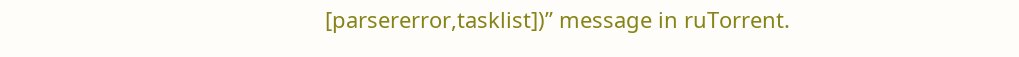[parsererror,tasklist])” message in ruTorrent.